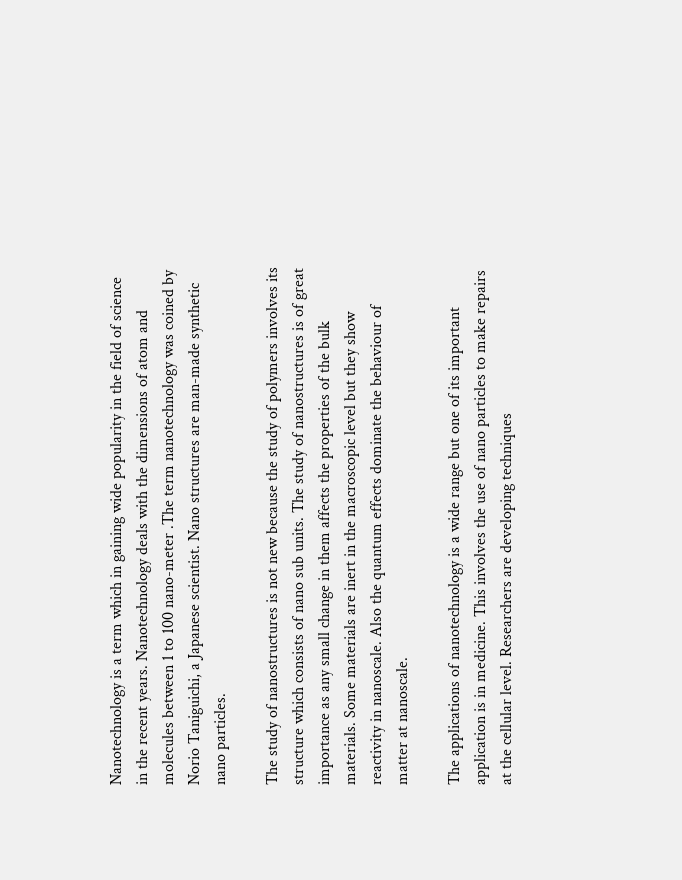Nanotechnology is a term which in gaining wide popularity in the field of science in the recent years. Nanotechnology deals with the dimensions of atom and molecules between 1 to 100 nano-meter .The term nanotechnology was coined by Norio Taniguichi, a Japanese scientist. Nano structures are man-made synthetic nano particles.

The study of nanostructures is not new because the study of polymers involves its structure which consists of nano sub units. The study of nanostructures is of great importance as any small change in them affects the properties of the bulk materials. Some materials are inert in the macroscopic level but they show reactivity in nanoscale. Also the quantum effects dominate the behaviour of matter at nanoscale.

The applications of nanotechnology is a wide range but one of its important application is in medicine. This involves the use of nano particles to make repairs at the cellular level. Researchers are developing techniques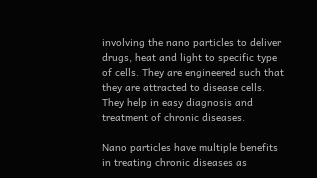involving the nano particles to deliver drugs, heat and light to specific type of cells. They are engineered such that they are attracted to disease cells. They help in easy diagnosis and treatment of chronic diseases.

Nano particles have multiple benefits in treating chronic diseases as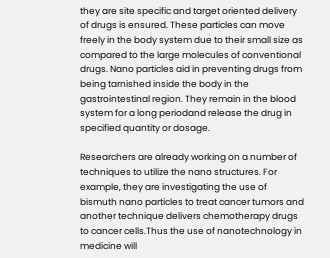they are site specific and target oriented delivery of drugs is ensured. These particles can move freely in the body system due to their small size as compared to the large molecules of conventional drugs. Nano particles aid in preventing drugs from being tarnished inside the body in the gastrointestinal region. They remain in the blood system for a long periodand release the drug in specified quantity or dosage.

Researchers are already working on a number of techniques to utilize the nano structures. For example, they are investigating the use of bismuth nano particles to treat cancer tumors and another technique delivers chemotherapy drugs to cancer cells.Thus the use of nanotechnology in medicine will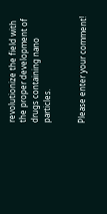revolutionize the field with the proper development of drugs containing nano particles.


Please enter your comment!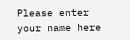Please enter your name here